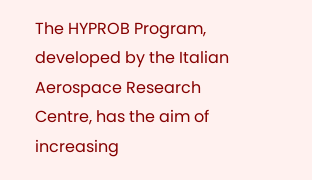The HYPROB Program, developed by the Italian Aerospace Research Centre, has the aim of increasing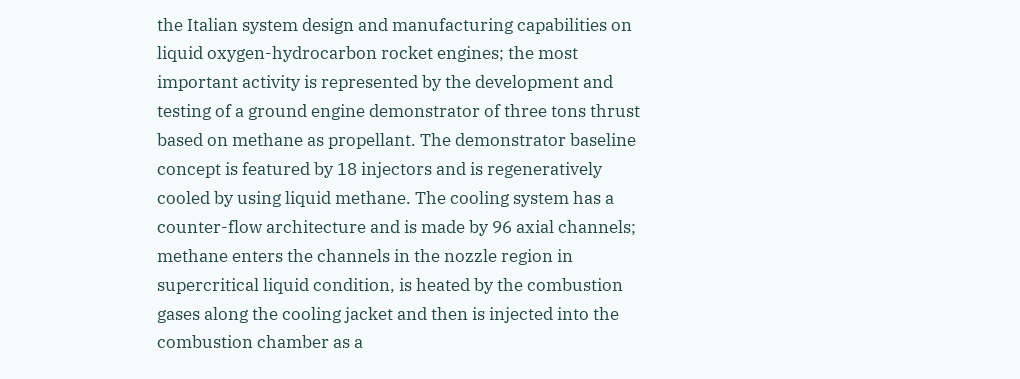the Italian system design and manufacturing capabilities on liquid oxygen-hydrocarbon rocket engines; the most important activity is represented by the development and testing of a ground engine demonstrator of three tons thrust based on methane as propellant. The demonstrator baseline concept is featured by 18 injectors and is regeneratively cooled by using liquid methane. The cooling system has a counter-flow architecture and is made by 96 axial channels; methane enters the channels in the nozzle region in supercritical liquid condition, is heated by the combustion gases along the cooling jacket and then is injected into the combustion chamber as a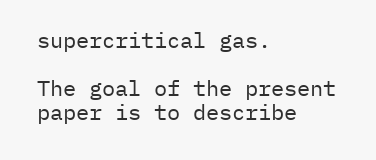supercritical gas.

The goal of the present paper is to describe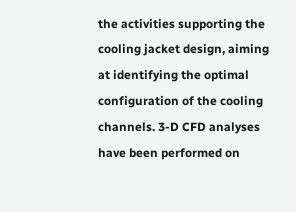the activities supporting the cooling jacket design, aiming at identifying the optimal configuration of the cooling channels. 3-D CFD analyses have been performed on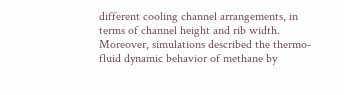different cooling channel arrangements, in terms of channel height and rib width. Moreover, simulations described the thermo-fluid dynamic behavior of methane by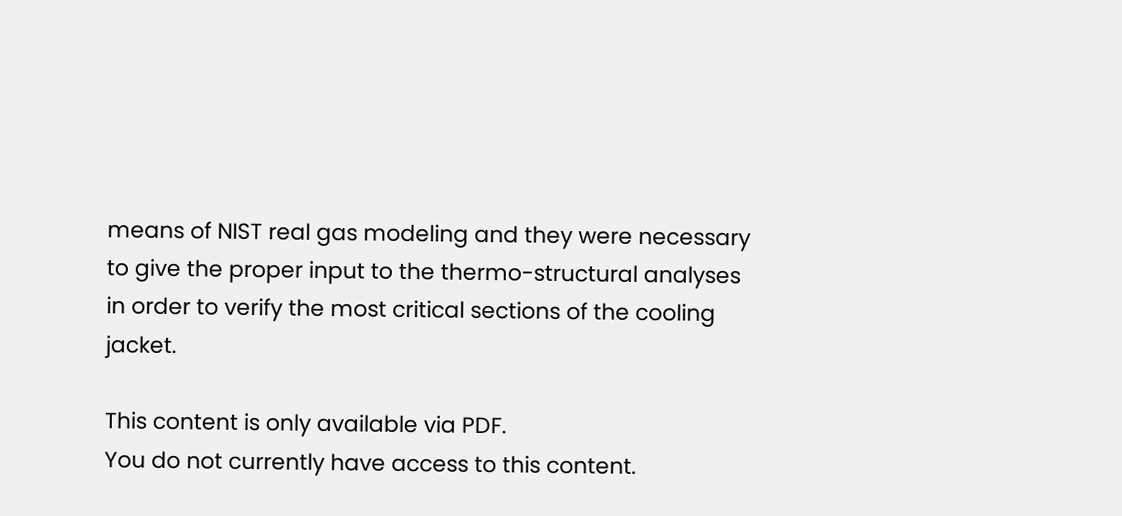means of NIST real gas modeling and they were necessary to give the proper input to the thermo-structural analyses in order to verify the most critical sections of the cooling jacket.

This content is only available via PDF.
You do not currently have access to this content.